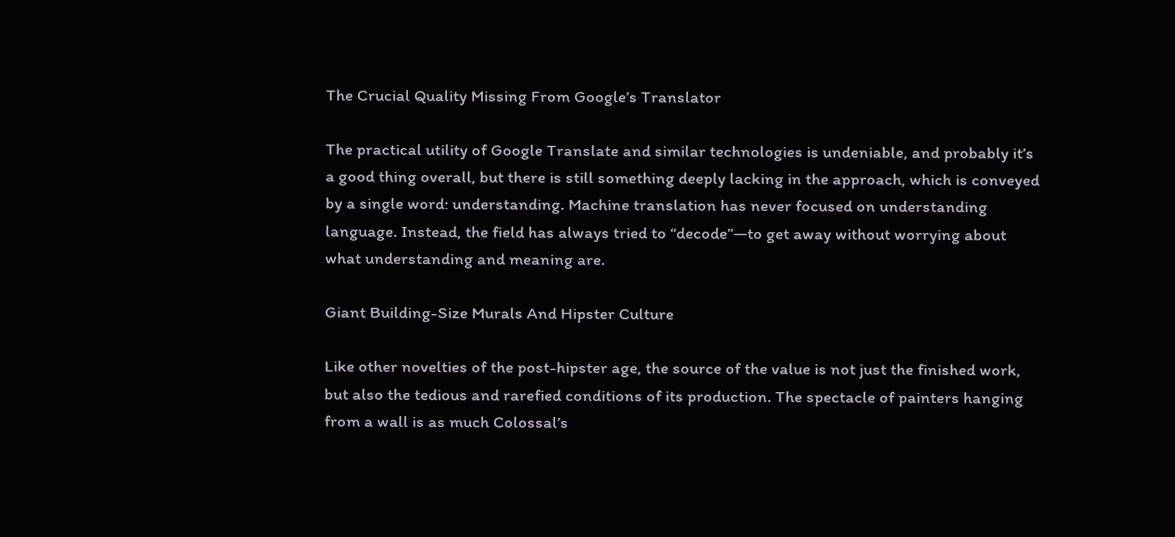The Crucial Quality Missing From Google’s Translator

The practical utility of Google Translate and similar technologies is undeniable, and probably it’s a good thing overall, but there is still something deeply lacking in the approach, which is conveyed by a single word: understanding. Machine translation has never focused on understanding language. Instead, the field has always tried to “decode”—to get away without worrying about what understanding and meaning are.

Giant Building-Size Murals And Hipster Culture

Like other novelties of the post-hipster age, the source of the value is not just the finished work, but also the tedious and rarefied conditions of its production. The spectacle of painters hanging from a wall is as much Colossal’s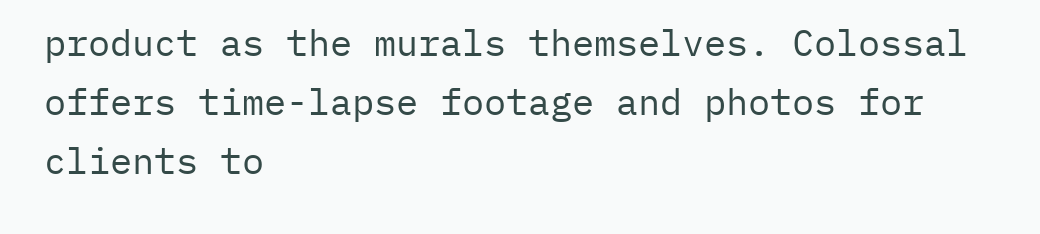product as the murals themselves. Colossal offers time-lapse footage and photos for clients to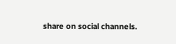share on social channels.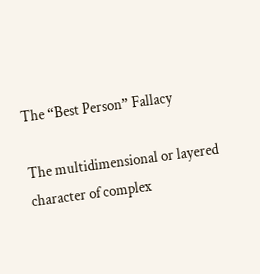The “Best Person” Fallacy

The multidimensional or layered character of complex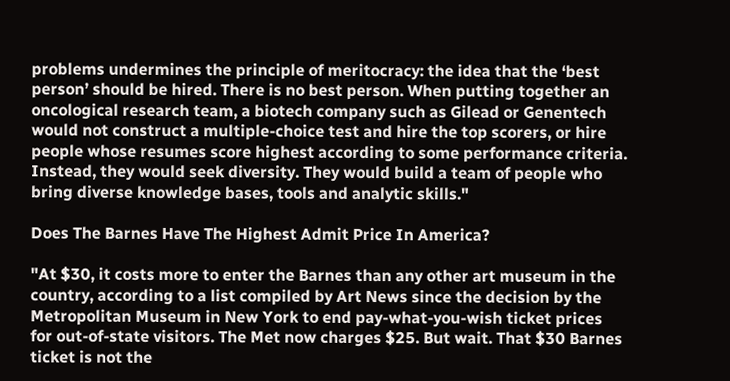problems undermines the principle of meritocracy: the idea that the ‘best person’ should be hired. There is no best person. When putting together an oncological research team, a biotech company such as Gilead or Genentech would not construct a multiple-choice test and hire the top scorers, or hire people whose resumes score highest according to some performance criteria. Instead, they would seek diversity. They would build a team of people who bring diverse knowledge bases, tools and analytic skills."

Does The Barnes Have The Highest Admit Price In America?

"At $30, it costs more to enter the Barnes than any other art museum in the country, according to a list compiled by Art News since the decision by the Metropolitan Museum in New York to end pay-what-you-wish ticket prices for out-of-state visitors. The Met now charges $25. But wait. That $30 Barnes ticket is not the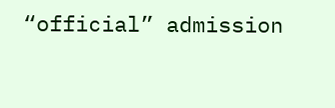“official” admission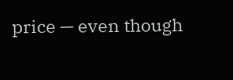price — even though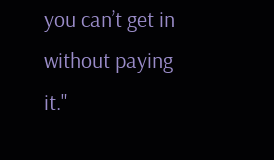you can’t get in without paying it."